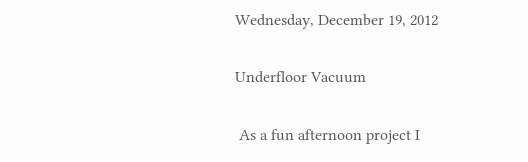Wednesday, December 19, 2012

Underfloor Vacuum

 As a fun afternoon project I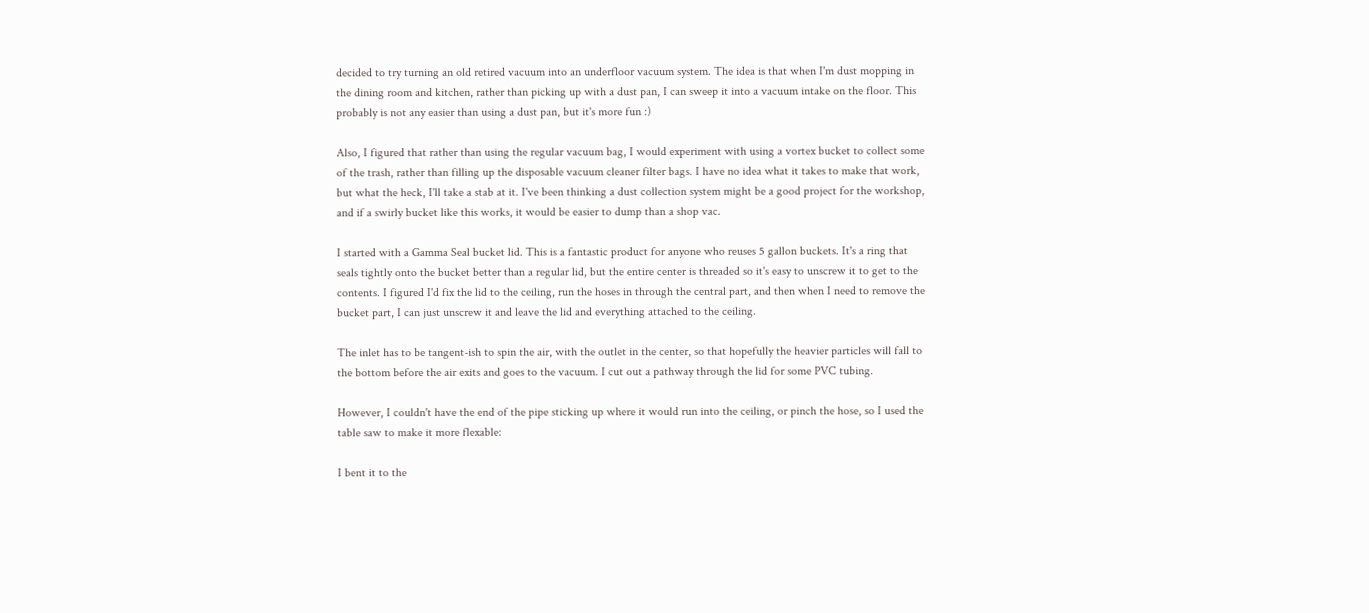decided to try turning an old retired vacuum into an underfloor vacuum system. The idea is that when I'm dust mopping in the dining room and kitchen, rather than picking up with a dust pan, I can sweep it into a vacuum intake on the floor. This probably is not any easier than using a dust pan, but it's more fun :)

Also, I figured that rather than using the regular vacuum bag, I would experiment with using a vortex bucket to collect some of the trash, rather than filling up the disposable vacuum cleaner filter bags. I have no idea what it takes to make that work, but what the heck, I'll take a stab at it. I've been thinking a dust collection system might be a good project for the workshop, and if a swirly bucket like this works, it would be easier to dump than a shop vac.

I started with a Gamma Seal bucket lid. This is a fantastic product for anyone who reuses 5 gallon buckets. It's a ring that seals tightly onto the bucket better than a regular lid, but the entire center is threaded so it's easy to unscrew it to get to the contents. I figured I'd fix the lid to the ceiling, run the hoses in through the central part, and then when I need to remove the bucket part, I can just unscrew it and leave the lid and everything attached to the ceiling.

The inlet has to be tangent-ish to spin the air, with the outlet in the center, so that hopefully the heavier particles will fall to the bottom before the air exits and goes to the vacuum. I cut out a pathway through the lid for some PVC tubing.

However, I couldn't have the end of the pipe sticking up where it would run into the ceiling, or pinch the hose, so I used the table saw to make it more flexable:

I bent it to the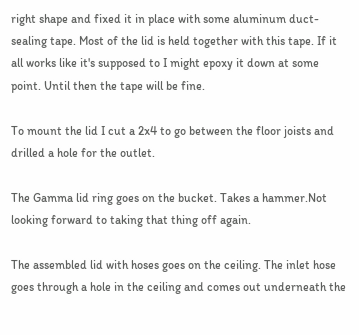right shape and fixed it in place with some aluminum duct-sealing tape. Most of the lid is held together with this tape. If it all works like it's supposed to I might epoxy it down at some point. Until then the tape will be fine.

To mount the lid I cut a 2x4 to go between the floor joists and drilled a hole for the outlet.

The Gamma lid ring goes on the bucket. Takes a hammer.Not looking forward to taking that thing off again.

The assembled lid with hoses goes on the ceiling. The inlet hose goes through a hole in the ceiling and comes out underneath the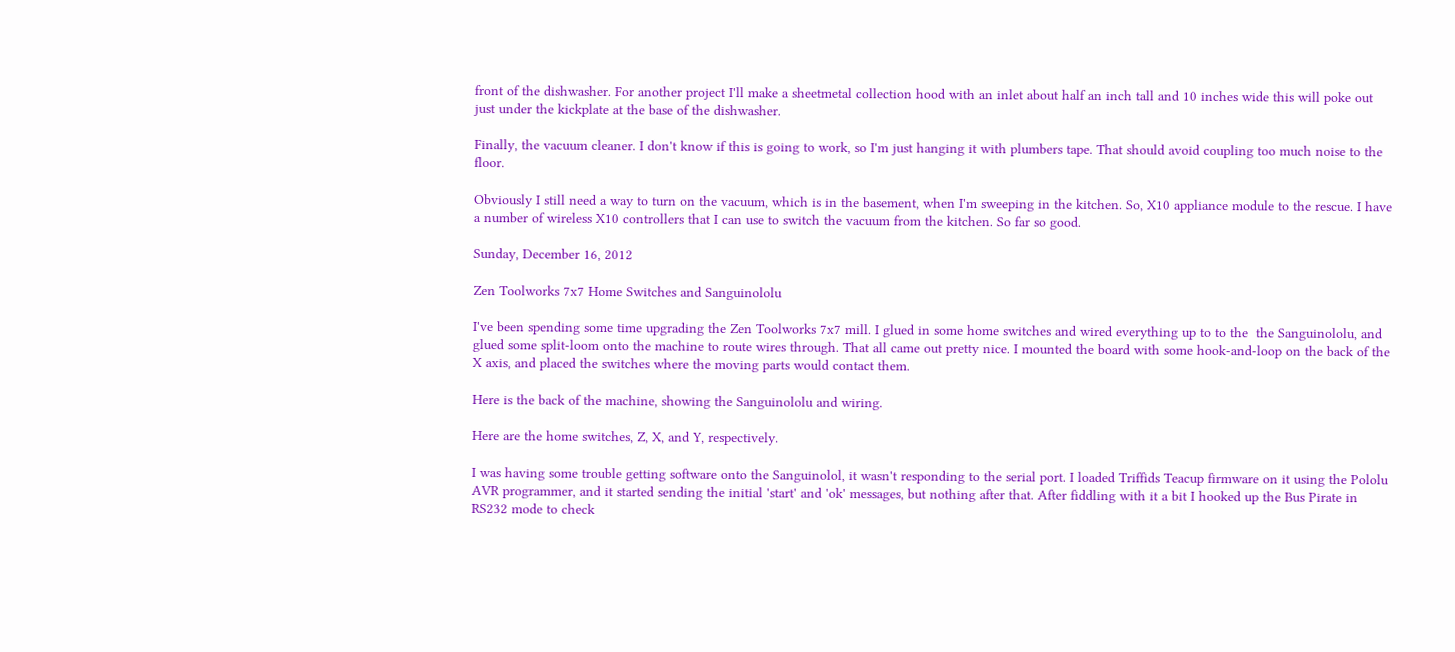front of the dishwasher. For another project I'll make a sheetmetal collection hood with an inlet about half an inch tall and 10 inches wide this will poke out just under the kickplate at the base of the dishwasher.

Finally, the vacuum cleaner. I don't know if this is going to work, so I'm just hanging it with plumbers tape. That should avoid coupling too much noise to the floor.

Obviously I still need a way to turn on the vacuum, which is in the basement, when I'm sweeping in the kitchen. So, X10 appliance module to the rescue. I have a number of wireless X10 controllers that I can use to switch the vacuum from the kitchen. So far so good.

Sunday, December 16, 2012

Zen Toolworks 7x7 Home Switches and Sanguinololu

I've been spending some time upgrading the Zen Toolworks 7x7 mill. I glued in some home switches and wired everything up to to the  the Sanguinololu, and glued some split-loom onto the machine to route wires through. That all came out pretty nice. I mounted the board with some hook-and-loop on the back of the X axis, and placed the switches where the moving parts would contact them.

Here is the back of the machine, showing the Sanguinololu and wiring.

Here are the home switches, Z, X, and Y, respectively.

I was having some trouble getting software onto the Sanguinolol, it wasn't responding to the serial port. I loaded Triffids Teacup firmware on it using the Pololu AVR programmer, and it started sending the initial 'start' and 'ok' messages, but nothing after that. After fiddling with it a bit I hooked up the Bus Pirate in RS232 mode to check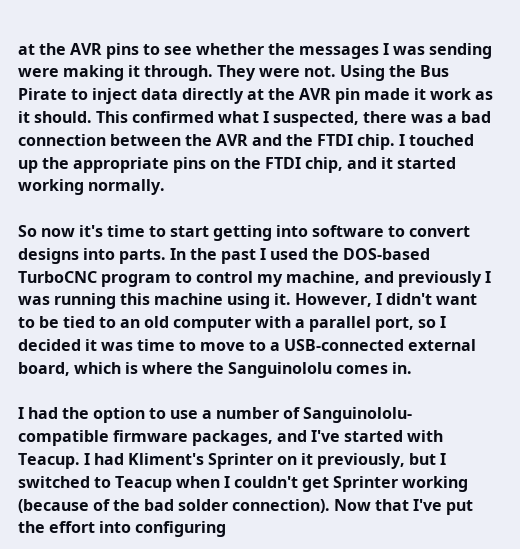at the AVR pins to see whether the messages I was sending were making it through. They were not. Using the Bus Pirate to inject data directly at the AVR pin made it work as it should. This confirmed what I suspected, there was a bad connection between the AVR and the FTDI chip. I touched up the appropriate pins on the FTDI chip, and it started working normally.

So now it's time to start getting into software to convert designs into parts. In the past I used the DOS-based TurboCNC program to control my machine, and previously I was running this machine using it. However, I didn't want to be tied to an old computer with a parallel port, so I decided it was time to move to a USB-connected external board, which is where the Sanguinololu comes in.

I had the option to use a number of Sanguinololu-compatible firmware packages, and I've started with Teacup. I had Kliment's Sprinter on it previously, but I switched to Teacup when I couldn't get Sprinter working (because of the bad solder connection). Now that I've put the effort into configuring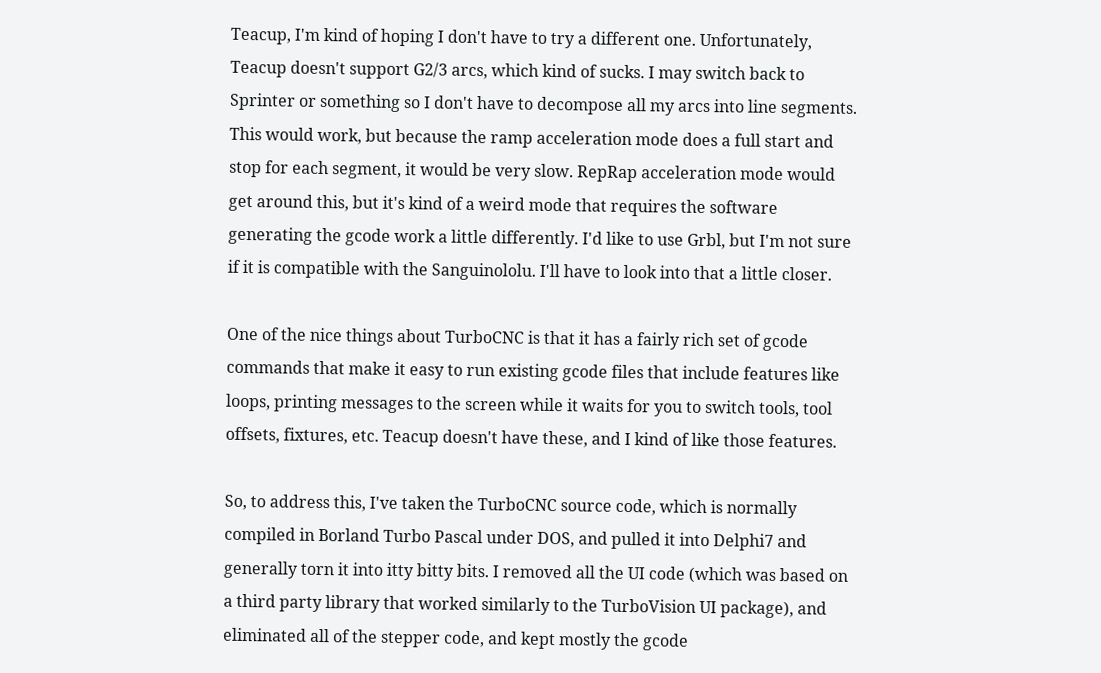Teacup, I'm kind of hoping I don't have to try a different one. Unfortunately, Teacup doesn't support G2/3 arcs, which kind of sucks. I may switch back to Sprinter or something so I don't have to decompose all my arcs into line segments. This would work, but because the ramp acceleration mode does a full start and stop for each segment, it would be very slow. RepRap acceleration mode would get around this, but it's kind of a weird mode that requires the software generating the gcode work a little differently. I'd like to use Grbl, but I'm not sure if it is compatible with the Sanguinololu. I'll have to look into that a little closer.

One of the nice things about TurboCNC is that it has a fairly rich set of gcode commands that make it easy to run existing gcode files that include features like loops, printing messages to the screen while it waits for you to switch tools, tool offsets, fixtures, etc. Teacup doesn't have these, and I kind of like those features.

So, to address this, I've taken the TurboCNC source code, which is normally compiled in Borland Turbo Pascal under DOS, and pulled it into Delphi7 and generally torn it into itty bitty bits. I removed all the UI code (which was based on a third party library that worked similarly to the TurboVision UI package), and eliminated all of the stepper code, and kept mostly the gcode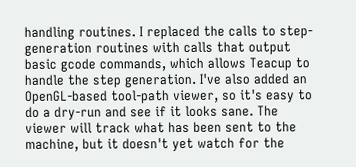handling routines. I replaced the calls to step-generation routines with calls that output basic gcode commands, which allows Teacup to handle the step generation. I've also added an OpenGL-based tool-path viewer, so it's easy to do a dry-run and see if it looks sane. The viewer will track what has been sent to the machine, but it doesn't yet watch for the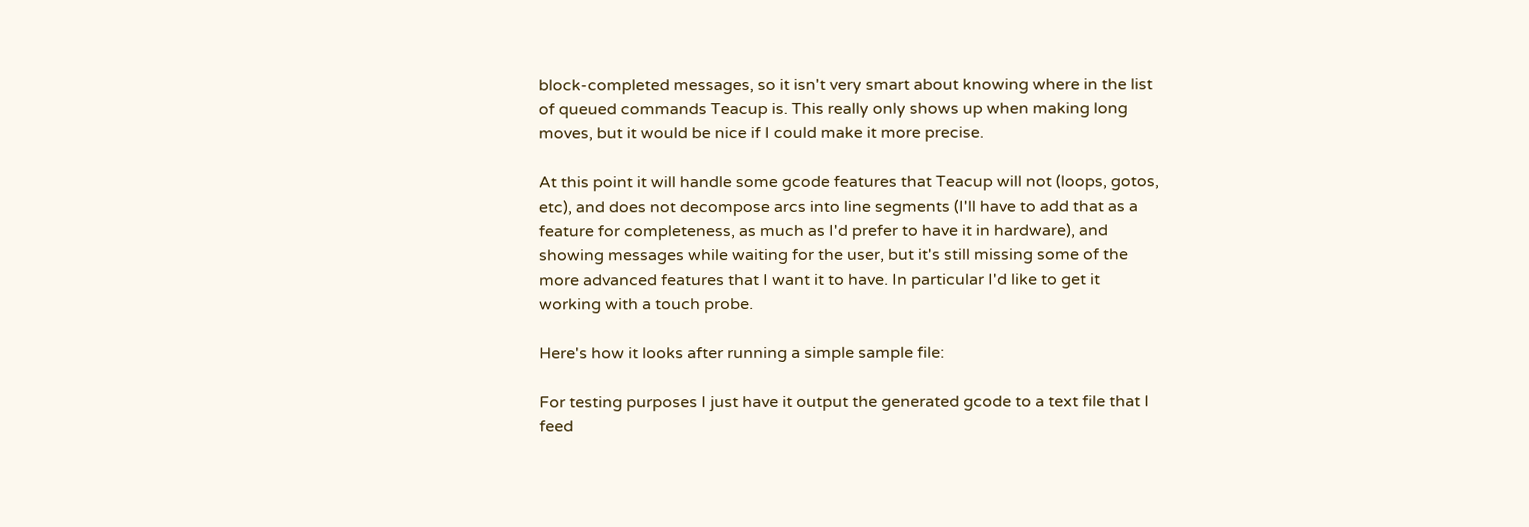block-completed messages, so it isn't very smart about knowing where in the list of queued commands Teacup is. This really only shows up when making long moves, but it would be nice if I could make it more precise.

At this point it will handle some gcode features that Teacup will not (loops, gotos, etc), and does not decompose arcs into line segments (I'll have to add that as a feature for completeness, as much as I'd prefer to have it in hardware), and showing messages while waiting for the user, but it's still missing some of the more advanced features that I want it to have. In particular I'd like to get it working with a touch probe.

Here's how it looks after running a simple sample file:

For testing purposes I just have it output the generated gcode to a text file that I feed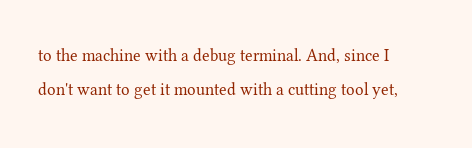to the machine with a debug terminal. And, since I don't want to get it mounted with a cutting tool yet,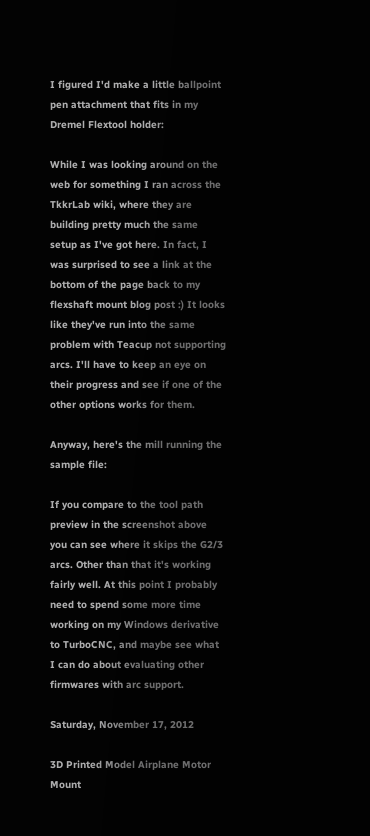I figured I'd make a little ballpoint pen attachment that fits in my Dremel Flextool holder:

While I was looking around on the web for something I ran across the TkkrLab wiki, where they are building pretty much the same setup as I've got here. In fact, I was surprised to see a link at the bottom of the page back to my flexshaft mount blog post :) It looks like they've run into the same problem with Teacup not supporting arcs. I'll have to keep an eye on their progress and see if one of the other options works for them.

Anyway, here's the mill running the sample file:

If you compare to the tool path preview in the screenshot above you can see where it skips the G2/3 arcs. Other than that it's working fairly well. At this point I probably need to spend some more time working on my Windows derivative to TurboCNC, and maybe see what I can do about evaluating other firmwares with arc support.

Saturday, November 17, 2012

3D Printed Model Airplane Motor Mount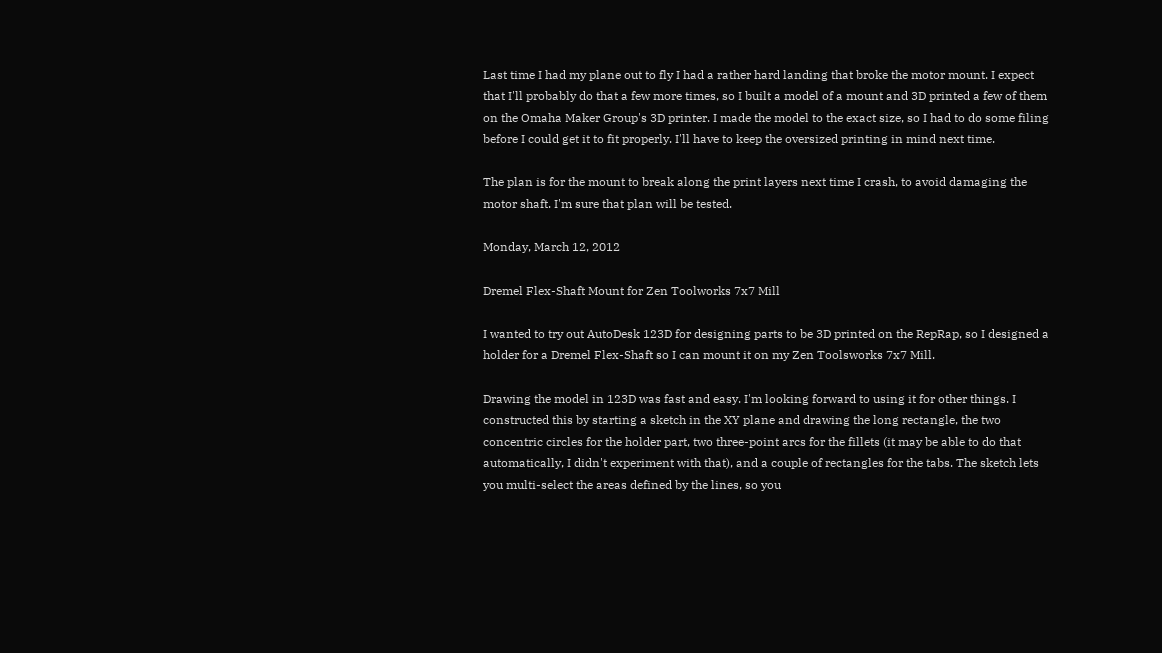Last time I had my plane out to fly I had a rather hard landing that broke the motor mount. I expect that I'll probably do that a few more times, so I built a model of a mount and 3D printed a few of them on the Omaha Maker Group's 3D printer. I made the model to the exact size, so I had to do some filing before I could get it to fit properly. I'll have to keep the oversized printing in mind next time.

The plan is for the mount to break along the print layers next time I crash, to avoid damaging the motor shaft. I'm sure that plan will be tested.

Monday, March 12, 2012

Dremel Flex-Shaft Mount for Zen Toolworks 7x7 Mill

I wanted to try out AutoDesk 123D for designing parts to be 3D printed on the RepRap, so I designed a holder for a Dremel Flex-Shaft so I can mount it on my Zen Toolsworks 7x7 Mill.

Drawing the model in 123D was fast and easy. I'm looking forward to using it for other things. I constructed this by starting a sketch in the XY plane and drawing the long rectangle, the two concentric circles for the holder part, two three-point arcs for the fillets (it may be able to do that automatically, I didn't experiment with that), and a couple of rectangles for the tabs. The sketch lets you multi-select the areas defined by the lines, so you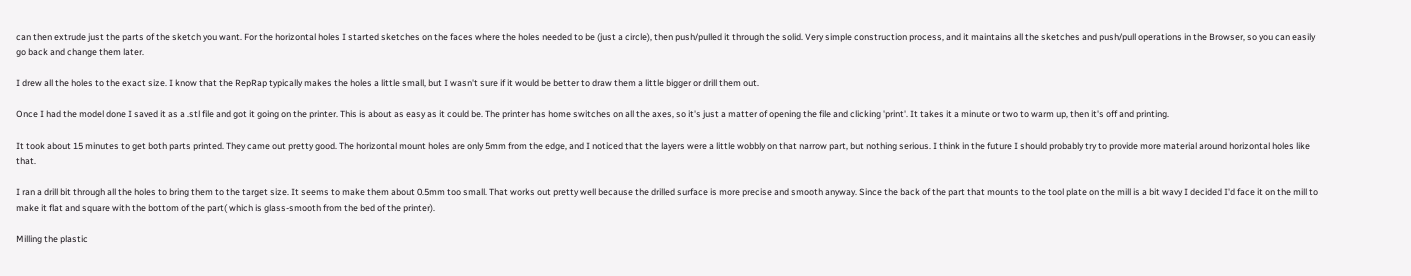can then extrude just the parts of the sketch you want. For the horizontal holes I started sketches on the faces where the holes needed to be (just a circle), then push/pulled it through the solid. Very simple construction process, and it maintains all the sketches and push/pull operations in the Browser, so you can easily go back and change them later.

I drew all the holes to the exact size. I know that the RepRap typically makes the holes a little small, but I wasn't sure if it would be better to draw them a little bigger or drill them out.

Once I had the model done I saved it as a .stl file and got it going on the printer. This is about as easy as it could be. The printer has home switches on all the axes, so it's just a matter of opening the file and clicking 'print'. It takes it a minute or two to warm up, then it's off and printing.

It took about 15 minutes to get both parts printed. They came out pretty good. The horizontal mount holes are only 5mm from the edge, and I noticed that the layers were a little wobbly on that narrow part, but nothing serious. I think in the future I should probably try to provide more material around horizontal holes like that.

I ran a drill bit through all the holes to bring them to the target size. It seems to make them about 0.5mm too small. That works out pretty well because the drilled surface is more precise and smooth anyway. Since the back of the part that mounts to the tool plate on the mill is a bit wavy I decided I'd face it on the mill to make it flat and square with the bottom of the part( which is glass-smooth from the bed of the printer).

Milling the plastic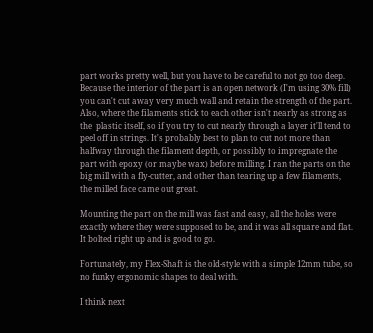part works pretty well, but you have to be careful to not go too deep. Because the interior of the part is an open network (I'm using 30% fill) you can't cut away very much wall and retain the strength of the part. Also, where the filaments stick to each other isn't nearly as strong as the  plastic itself, so if you try to cut nearly through a layer it'll tend to peel off in strings. It's probably best to plan to cut not more than halfway through the filament depth, or possibly to impregnate the part with epoxy (or maybe wax) before milling. I ran the parts on the big mill with a fly-cutter, and other than tearing up a few filaments, the milled face came out great.

Mounting the part on the mill was fast and easy, all the holes were exactly where they were supposed to be, and it was all square and flat. It bolted right up and is good to go.

Fortunately, my Flex-Shaft is the old-style with a simple 12mm tube, so no funky ergonomic shapes to deal with.

I think next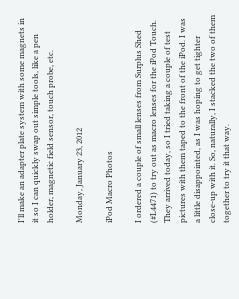I'll make an adapter plate system with some magnets in it so I can quickly swap out simple tools, like a pen holder, magnetic field sensor, touch probe, etc.

Monday, January 23, 2012

iPod Macro Photos

I ordered a couple of small lenses from Surplus Shed (#L4471) to try out as macro lenses for the iPod Touch. They arrived today, so I tried taking a couple of test pictures with them taped to the front of the iPod. I was a little disappointed, as I was hoping to get tighter close-up with it. So, naturally, I stacked the two of them together to try it that way.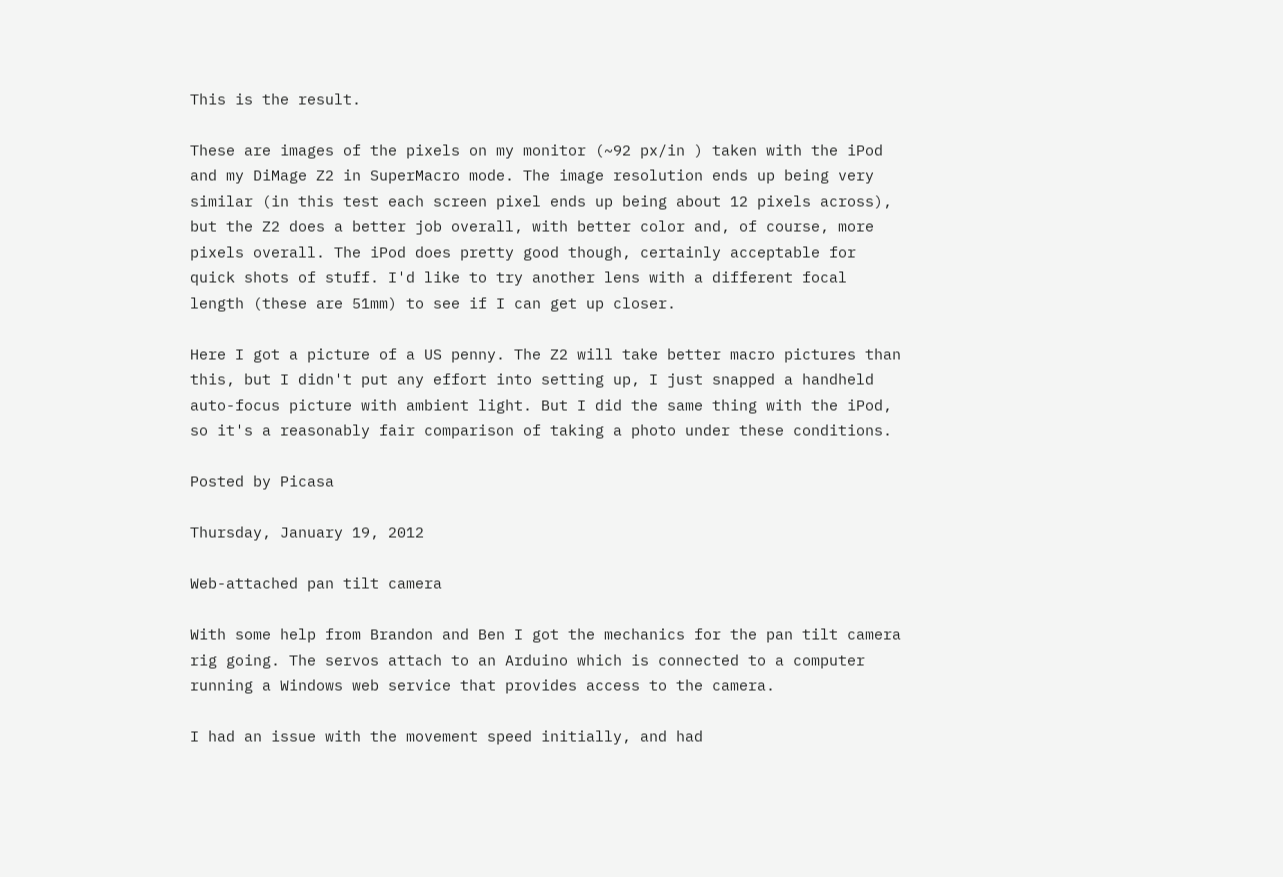This is the result.

These are images of the pixels on my monitor (~92 px/in ) taken with the iPod and my DiMage Z2 in SuperMacro mode. The image resolution ends up being very similar (in this test each screen pixel ends up being about 12 pixels across), but the Z2 does a better job overall, with better color and, of course, more pixels overall. The iPod does pretty good though, certainly acceptable for quick shots of stuff. I'd like to try another lens with a different focal length (these are 51mm) to see if I can get up closer.

Here I got a picture of a US penny. The Z2 will take better macro pictures than this, but I didn't put any effort into setting up, I just snapped a handheld auto-focus picture with ambient light. But I did the same thing with the iPod, so it's a reasonably fair comparison of taking a photo under these conditions.

Posted by Picasa

Thursday, January 19, 2012

Web-attached pan tilt camera

With some help from Brandon and Ben I got the mechanics for the pan tilt camera rig going. The servos attach to an Arduino which is connected to a computer running a Windows web service that provides access to the camera.

I had an issue with the movement speed initially, and had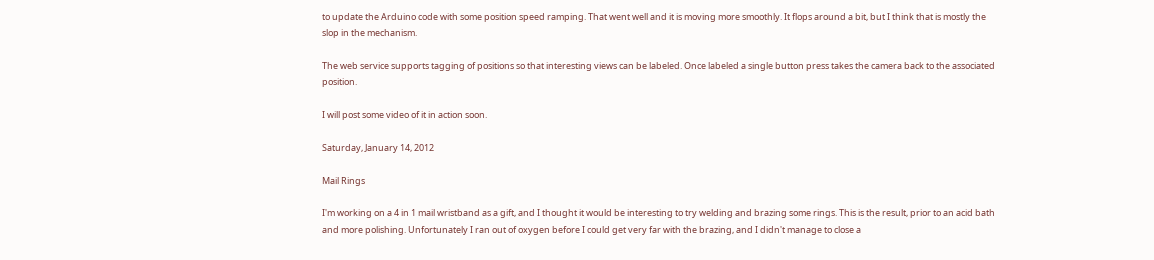to update the Arduino code with some position speed ramping. That went well and it is moving more smoothly. It flops around a bit, but I think that is mostly the slop in the mechanism.

The web service supports tagging of positions so that interesting views can be labeled. Once labeled a single button press takes the camera back to the associated position.

I will post some video of it in action soon.

Saturday, January 14, 2012

Mail Rings

I'm working on a 4 in 1 mail wristband as a gift, and I thought it would be interesting to try welding and brazing some rings. This is the result, prior to an acid bath and more polishing. Unfortunately I ran out of oxygen before I could get very far with the brazing, and I didn't manage to close a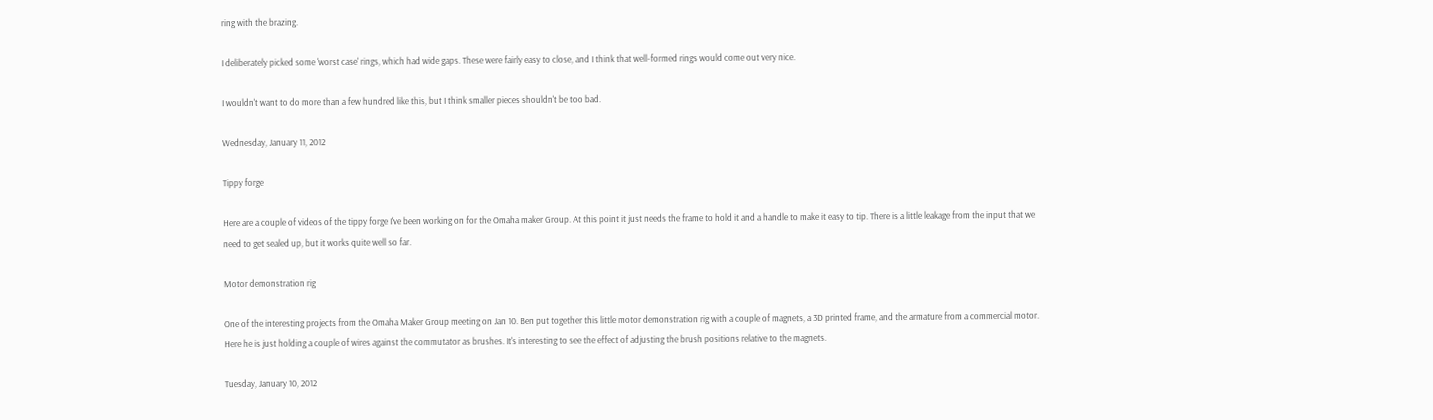ring with the brazing.

I deliberately picked some 'worst case' rings, which had wide gaps. These were fairly easy to close, and I think that well-formed rings would come out very nice.

I wouldn't want to do more than a few hundred like this, but I think smaller pieces shouldn't be too bad.

Wednesday, January 11, 2012

Tippy forge

Here are a couple of videos of the tippy forge I've been working on for the Omaha maker Group. At this point it just needs the frame to hold it and a handle to make it easy to tip. There is a little leakage from the input that we need to get sealed up, but it works quite well so far.

Motor demonstration rig

One of the interesting projects from the Omaha Maker Group meeting on Jan 10. Ben put together this little motor demonstration rig with a couple of magnets, a 3D printed frame, and the armature from a commercial motor. Here he is just holding a couple of wires against the commutator as brushes. It's interesting to see the effect of adjusting the brush positions relative to the magnets.

Tuesday, January 10, 2012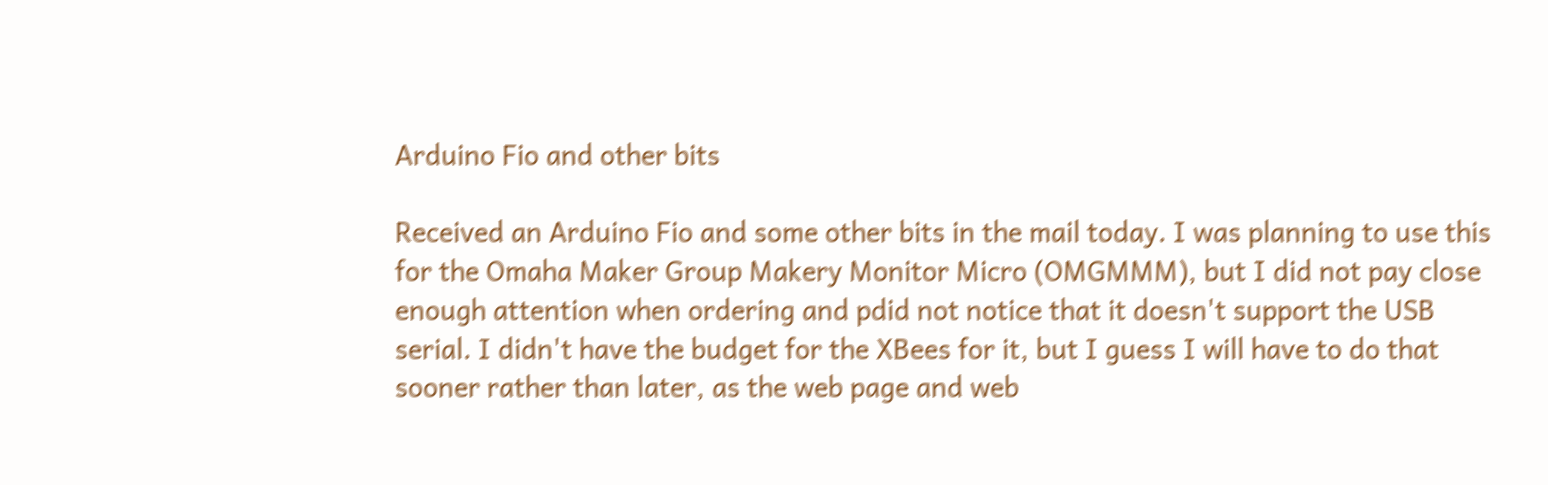Arduino Fio and other bits

Received an Arduino Fio and some other bits in the mail today. I was planning to use this for the Omaha Maker Group Makery Monitor Micro (OMGMMM), but I did not pay close enough attention when ordering and pdid not notice that it doesn't support the USB serial. I didn't have the budget for the XBees for it, but I guess I will have to do that sooner rather than later, as the web page and web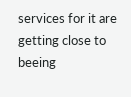services for it are getting close to beeing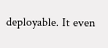deployable. It even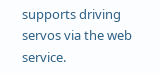supports driving servos via the web service.